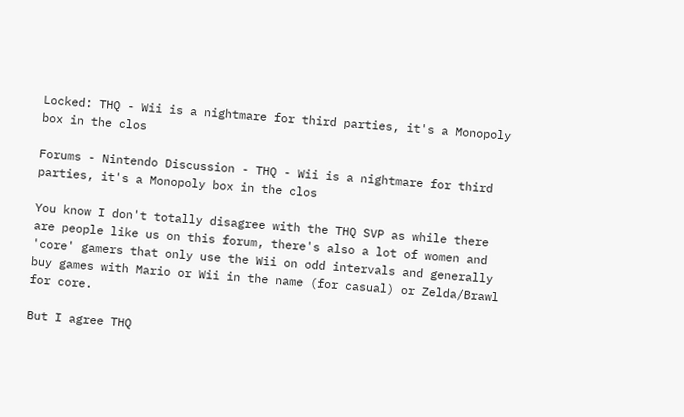Locked: THQ - Wii is a nightmare for third parties, it's a Monopoly box in the clos

Forums - Nintendo Discussion - THQ - Wii is a nightmare for third parties, it's a Monopoly box in the clos

You know I don't totally disagree with the THQ SVP as while there are people like us on this forum, there's also a lot of women and 'core' gamers that only use the Wii on odd intervals and generally buy games with Mario or Wii in the name (for casual) or Zelda/Brawl for core.

But I agree THQ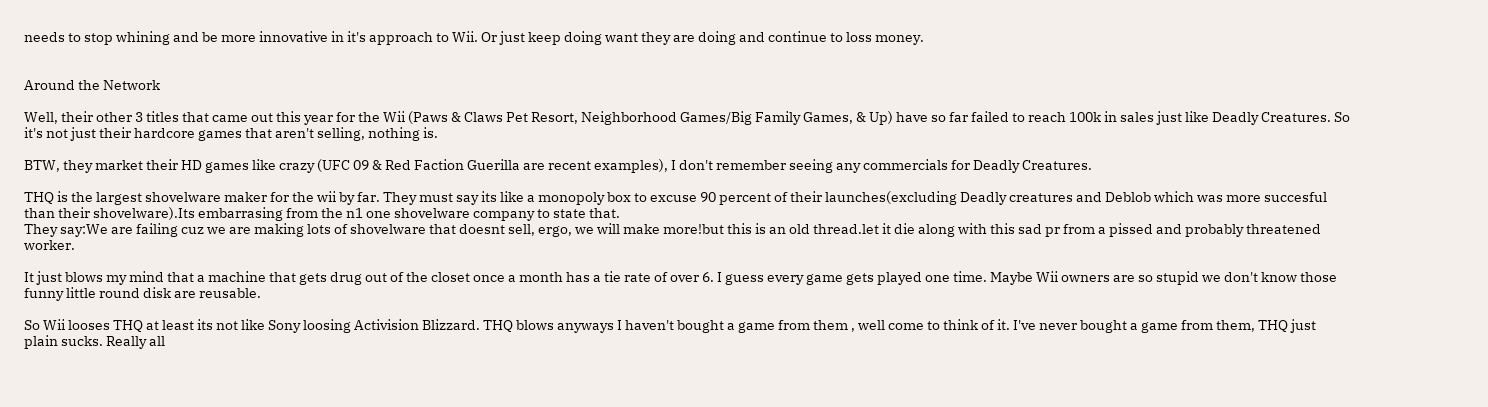needs to stop whining and be more innovative in it's approach to Wii. Or just keep doing want they are doing and continue to loss money.


Around the Network

Well, their other 3 titles that came out this year for the Wii (Paws & Claws Pet Resort, Neighborhood Games/Big Family Games, & Up) have so far failed to reach 100k in sales just like Deadly Creatures. So it's not just their hardcore games that aren't selling, nothing is.

BTW, they market their HD games like crazy (UFC 09 & Red Faction Guerilla are recent examples), I don't remember seeing any commercials for Deadly Creatures.

THQ is the largest shovelware maker for the wii by far. They must say its like a monopoly box to excuse 90 percent of their launches(excluding Deadly creatures and Deblob which was more succesful than their shovelware).Its embarrasing from the n1 one shovelware company to state that.
They say:We are failing cuz we are making lots of shovelware that doesnt sell, ergo, we will make more!but this is an old thread.let it die along with this sad pr from a pissed and probably threatened worker.

It just blows my mind that a machine that gets drug out of the closet once a month has a tie rate of over 6. I guess every game gets played one time. Maybe Wii owners are so stupid we don't know those funny little round disk are reusable.

So Wii looses THQ at least its not like Sony loosing Activision Blizzard. THQ blows anyways I haven't bought a game from them , well come to think of it. I've never bought a game from them, THQ just plain sucks. Really all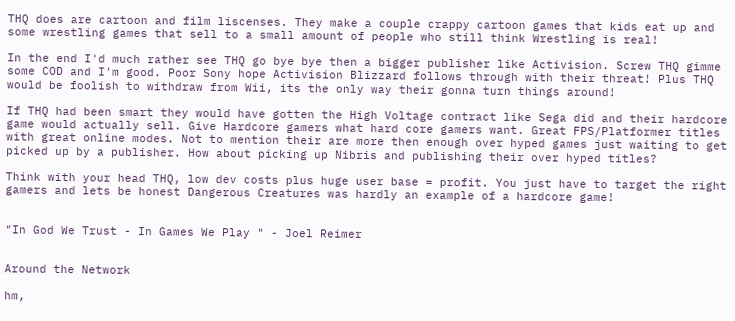THQ does are cartoon and film liscenses. They make a couple crappy cartoon games that kids eat up and some wrestling games that sell to a small amount of people who still think Wrestling is real!

In the end I'd much rather see THQ go bye bye then a bigger publisher like Activision. Screw THQ gimme some COD and I'm good. Poor Sony hope Activision Blizzard follows through with their threat! Plus THQ would be foolish to withdraw from Wii, its the only way their gonna turn things around!

If THQ had been smart they would have gotten the High Voltage contract like Sega did and their hardcore game would actually sell. Give Hardcore gamers what hard core gamers want. Great FPS/Platformer titles with great online modes. Not to mention their are more then enough over hyped games just waiting to get picked up by a publisher. How about picking up Nibris and publishing their over hyped titles?

Think with your head THQ, low dev costs plus huge user base = profit. You just have to target the right gamers and lets be honest Dangerous Creatures was hardly an example of a hardcore game!


"In God We Trust - In Games We Play " - Joel Reimer


Around the Network

hm,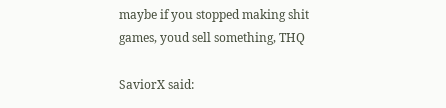maybe if you stopped making shit games, youd sell something, THQ

SaviorX said: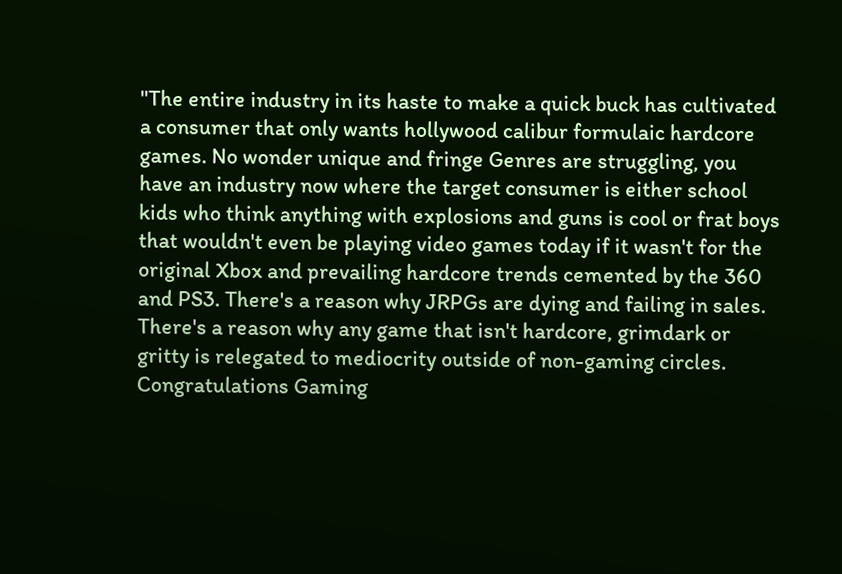"The entire industry in its haste to make a quick buck has cultivated a consumer that only wants hollywood calibur formulaic hardcore games. No wonder unique and fringe Genres are struggling, you have an industry now where the target consumer is either school kids who think anything with explosions and guns is cool or frat boys that wouldn't even be playing video games today if it wasn't for the original Xbox and prevailing hardcore trends cemented by the 360 and PS3. There's a reason why JRPGs are dying and failing in sales. There's a reason why any game that isn't hardcore, grimdark or gritty is relegated to mediocrity outside of non-gaming circles. Congratulations Gaming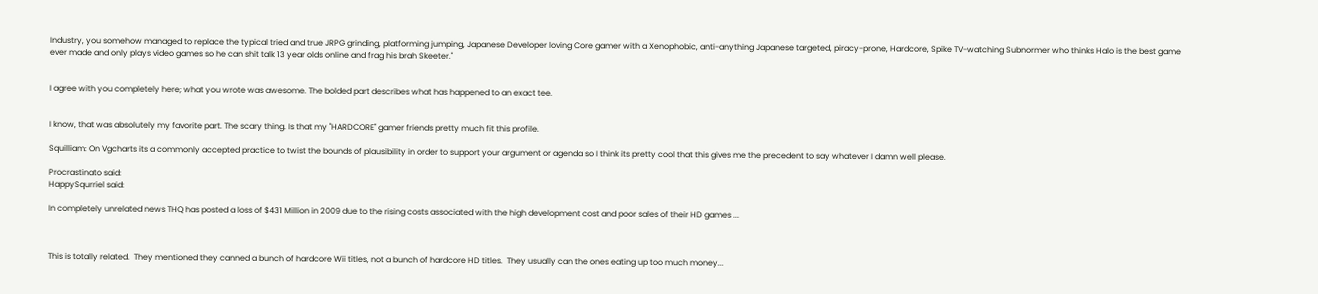Industry, you somehow managed to replace the typical tried and true JRPG grinding, platforming jumping, Japanese Developer loving Core gamer with a Xenophobic, anti-anything Japanese targeted, piracy-prone, Hardcore, Spike TV-watching Subnormer who thinks Halo is the best game ever made and only plays video games so he can shit talk 13 year olds online and frag his brah Skeeter."


I agree with you completely here; what you wrote was awesome. The bolded part describes what has happened to an exact tee.


I know, that was absolutely my favorite part. The scary thing. Is that my "HARDCORE" gamer friends pretty much fit this profile.

Squilliam: On Vgcharts its a commonly accepted practice to twist the bounds of plausibility in order to support your argument or agenda so I think its pretty cool that this gives me the precedent to say whatever I damn well please.

Procrastinato said:
HappySqurriel said:

In completely unrelated news THQ has posted a loss of $431 Million in 2009 due to the rising costs associated with the high development cost and poor sales of their HD games ...



This is totally related.  They mentioned they canned a bunch of hardcore Wii titles, not a bunch of hardcore HD titles.  They usually can the ones eating up too much money...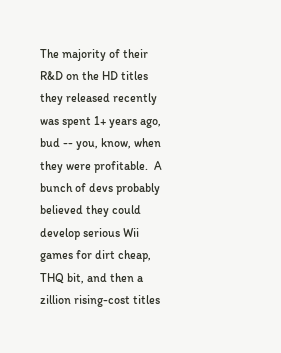The majority of their R&D on the HD titles they released recently was spent 1+ years ago, bud -- you, know, when they were profitable.  A bunch of devs probably believed they could develop serious Wii games for dirt cheap, THQ bit, and then a zillion rising-cost titles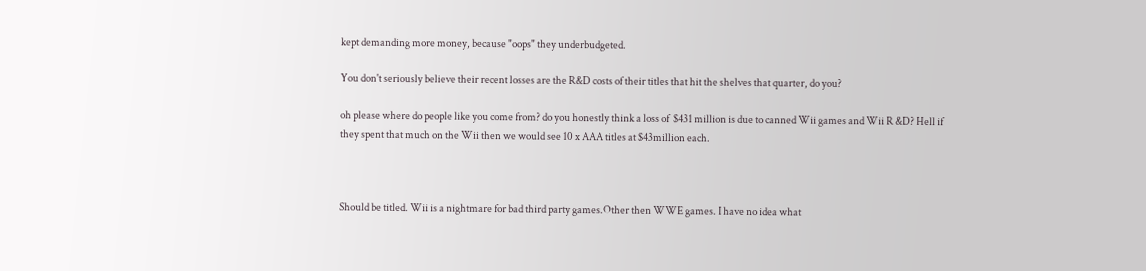kept demanding more money, because "oops" they underbudgeted.

You don't seriously believe their recent losses are the R&D costs of their titles that hit the shelves that quarter, do you?

oh please where do people like you come from? do you honestly think a loss of  $431 million is due to canned Wii games and Wii R &D? Hell if they spent that much on the Wii then we would see 10 x AAA titles at $43million each.



Should be titled. Wii is a nightmare for bad third party games.Other then WWE games. I have no idea what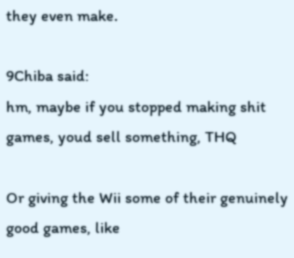they even make.

9Chiba said:
hm, maybe if you stopped making shit games, youd sell something, THQ

Or giving the Wii some of their genuinely good games, like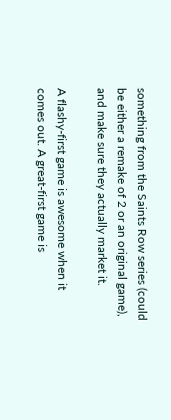something from the Saints Row series (could be either a remake of 2 or an original game), and make sure they actually market it.

A flashy-first game is awesome when it comes out. A great-first game is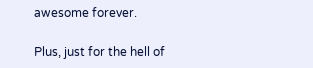awesome forever.

Plus, just for the hell of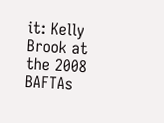it: Kelly Brook at the 2008 BAFTAs